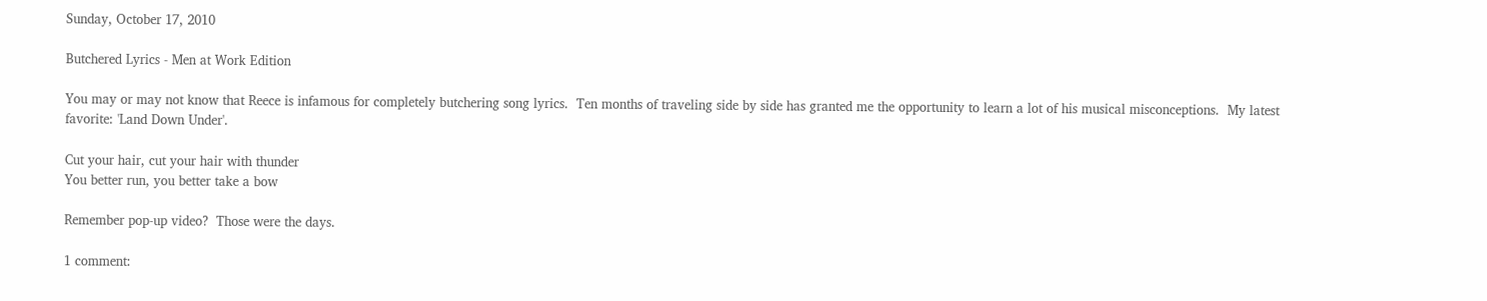Sunday, October 17, 2010

Butchered Lyrics - Men at Work Edition

You may or may not know that Reece is infamous for completely butchering song lyrics.  Ten months of traveling side by side has granted me the opportunity to learn a lot of his musical misconceptions.  My latest favorite: 'Land Down Under'.

Cut your hair, cut your hair with thunder
You better run, you better take a bow

Remember pop-up video?  Those were the days.

1 comment: